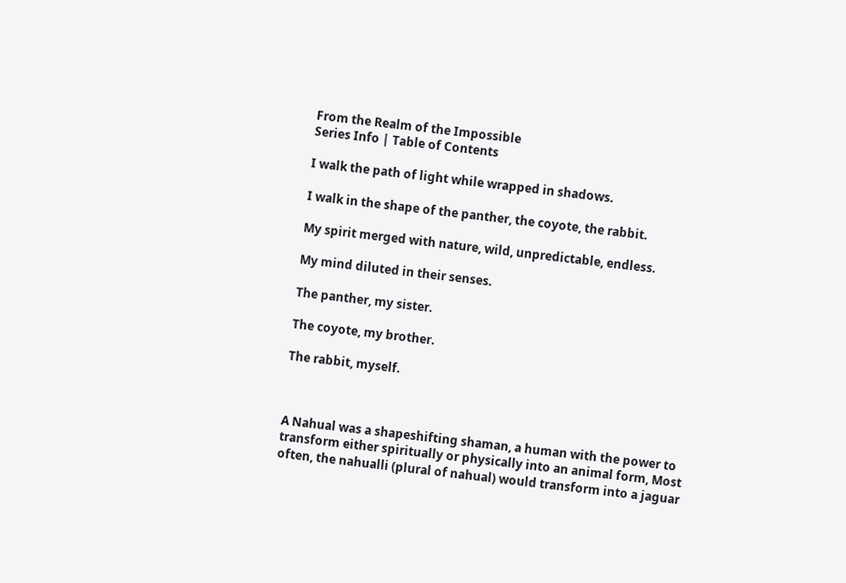From the Realm of the Impossible
Series Info | Table of Contents

I walk the path of light while wrapped in shadows.

I walk in the shape of the panther, the coyote, the rabbit.

My spirit merged with nature, wild, unpredictable, endless.

My mind diluted in their senses.

The panther, my sister.

The coyote, my brother.

The rabbit, myself.



A Nahual was a shapeshifting shaman, a human with the power to transform either spiritually or physically into an animal form, Most often, the nahualli (plural of nahual) would transform into a jaguar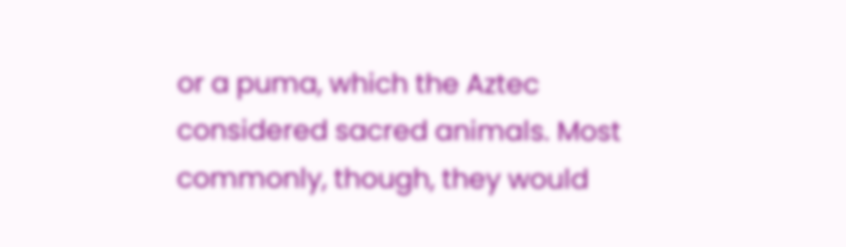or a puma, which the Aztec considered sacred animals. Most commonly, though, they would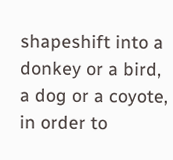shapeshift into a donkey or a bird, a dog or a coyote, in order to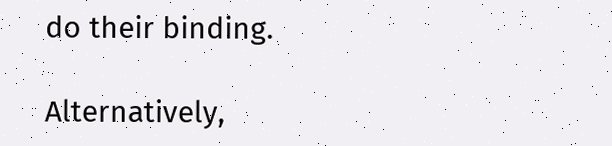do their binding.

Alternatively,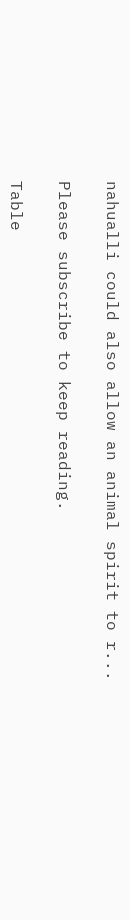nahualli could also allow an animal spirit to r...

Please subscribe to keep reading.

Table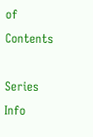of Contents

Series Info